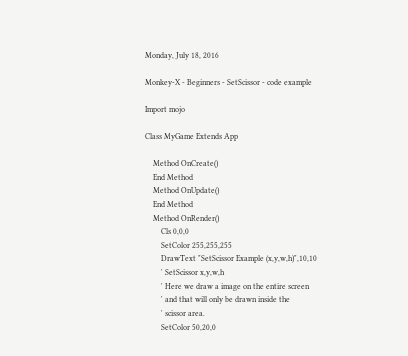Monday, July 18, 2016

Monkey-X - Beginners - SetScissor - code example

Import mojo

Class MyGame Extends App

    Method OnCreate()
    End Method
    Method OnUpdate()
    End Method
    Method OnRender()
        Cls 0,0,0
        SetColor 255,255,255
        DrawText "SetScissor Example (x,y,w,h)",10,10
        ' SetScissor x,y,w,h
        ' Here we draw a image on the entire screen
        ' and that will only be drawn inside the
        ' scissor area.
        SetColor 50,20,0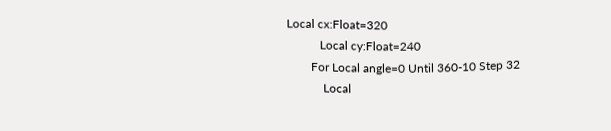Local cx:Float=320
           Local cy:Float=240
        For Local angle=0 Until 360-10 Step 32
            Local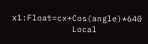x1:Float=cx+Cos(angle)*640
            Local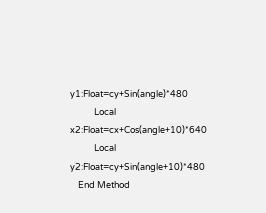y1:Float=cy+Sin(angle)*480
            Local x2:Float=cx+Cos(angle+10)*640
            Local y2:Float=cy+Sin(angle+10)*480
    End Method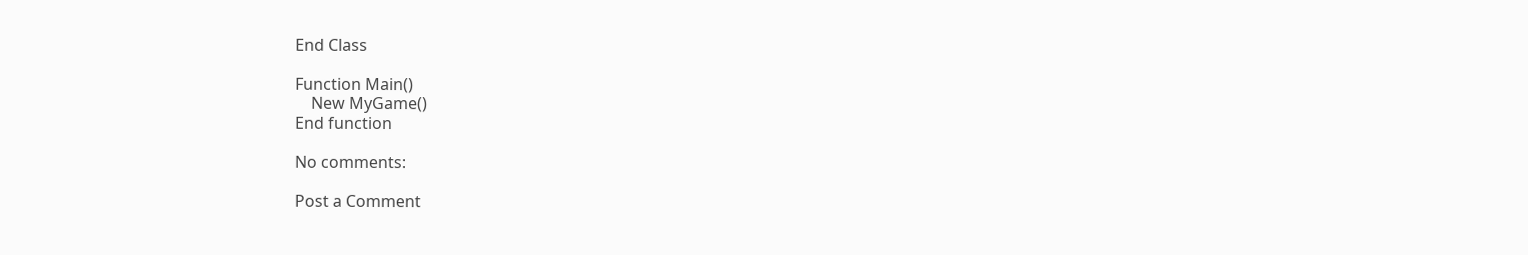End Class

Function Main()
    New MyGame()
End function

No comments:

Post a Comment